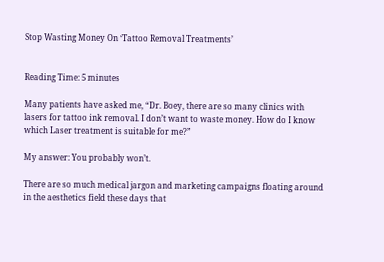Stop Wasting Money On ‘Tattoo Removal Treatments’


Reading Time: 5 minutes

Many patients have asked me, “Dr. Boey, there are so many clinics with lasers for tattoo ink removal. I don’t want to waste money. How do I know which Laser treatment is suitable for me?”

My answer: You probably won’t.

There are so much medical jargon and marketing campaigns floating around in the aesthetics field these days that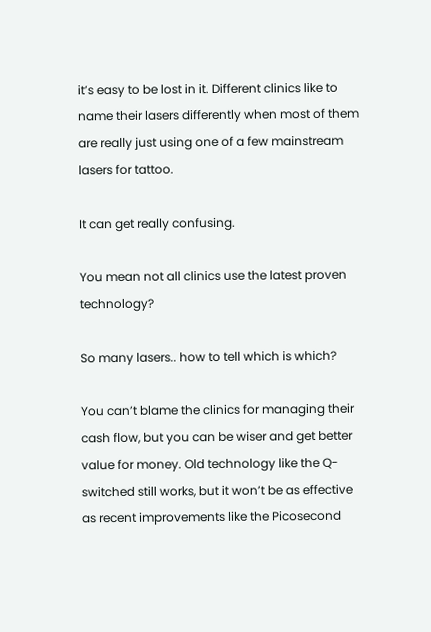it’s easy to be lost in it. Different clinics like to name their lasers differently when most of them are really just using one of a few mainstream lasers for tattoo.

It can get really confusing.

You mean not all clinics use the latest proven technology?

So many lasers.. how to tell which is which?

You can’t blame the clinics for managing their cash flow, but you can be wiser and get better value for money. Old technology like the Q-switched still works, but it won’t be as effective as recent improvements like the Picosecond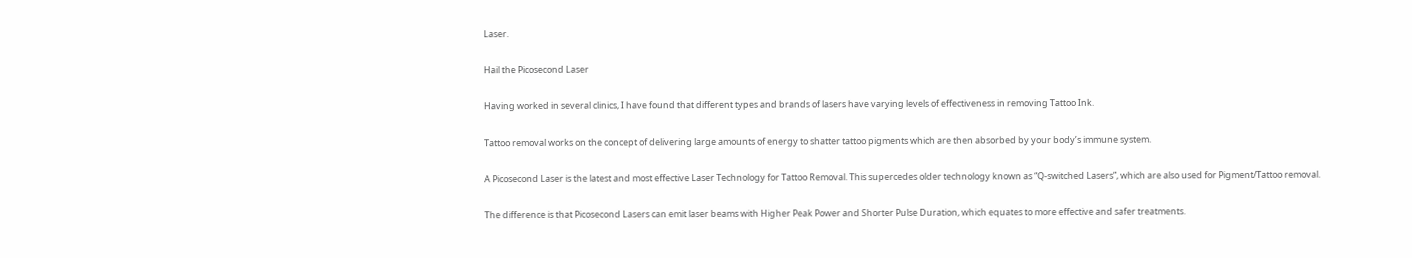Laser.

Hail the Picosecond Laser

Having worked in several clinics, I have found that different types and brands of lasers have varying levels of effectiveness in removing Tattoo Ink.

Tattoo removal works on the concept of delivering large amounts of energy to shatter tattoo pigments which are then absorbed by your body’s immune system.

A Picosecond Laser is the latest and most effective Laser Technology for Tattoo Removal. This supercedes older technology known as “Q-switched Lasers”, which are also used for Pigment/Tattoo removal.

The difference is that Picosecond Lasers can emit laser beams with Higher Peak Power and Shorter Pulse Duration, which equates to more effective and safer treatments.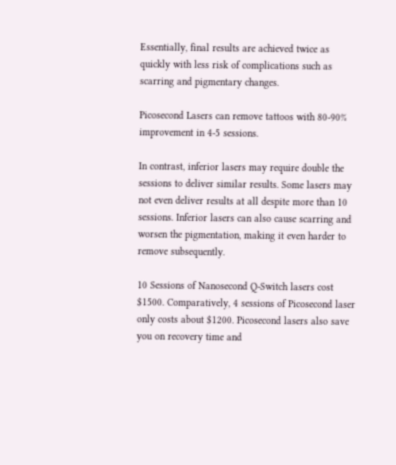Essentially, final results are achieved twice as quickly with less risk of complications such as scarring and pigmentary changes.

Picosecond Lasers can remove tattoos with 80-90% improvement in 4-5 sessions.

In contrast, inferior lasers may require double the sessions to deliver similar results. Some lasers may not even deliver results at all despite more than 10 sessions. Inferior lasers can also cause scarring and worsen the pigmentation, making it even harder to remove subsequently.

10 Sessions of Nanosecond Q-Switch lasers cost $1500. Comparatively, 4 sessions of Picosecond laser only costs about $1200. Picosecond lasers also save you on recovery time and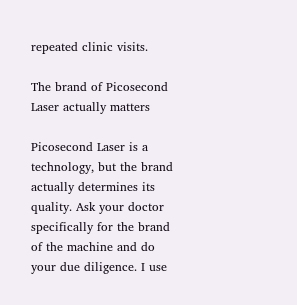repeated clinic visits.

The brand of Picosecond Laser actually matters

Picosecond Laser is a technology, but the brand actually determines its quality. Ask your doctor specifically for the brand of the machine and do your due diligence. I use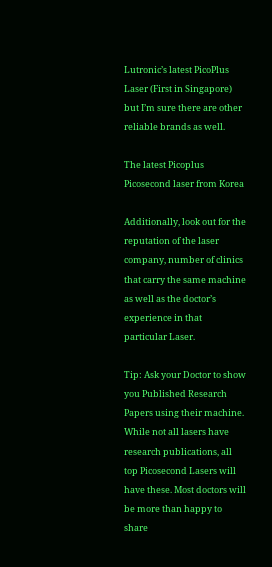Lutronic’s latest PicoPlus Laser (First in Singapore) but I’m sure there are other reliable brands as well.

The latest Picoplus Picosecond laser from Korea

Additionally, look out for the reputation of the laser company, number of clinics that carry the same machine as well as the doctor’s experience in that particular Laser.

Tip: Ask your Doctor to show you Published Research Papers using their machine. While not all lasers have research publications, all top Picosecond Lasers will have these. Most doctors will be more than happy to share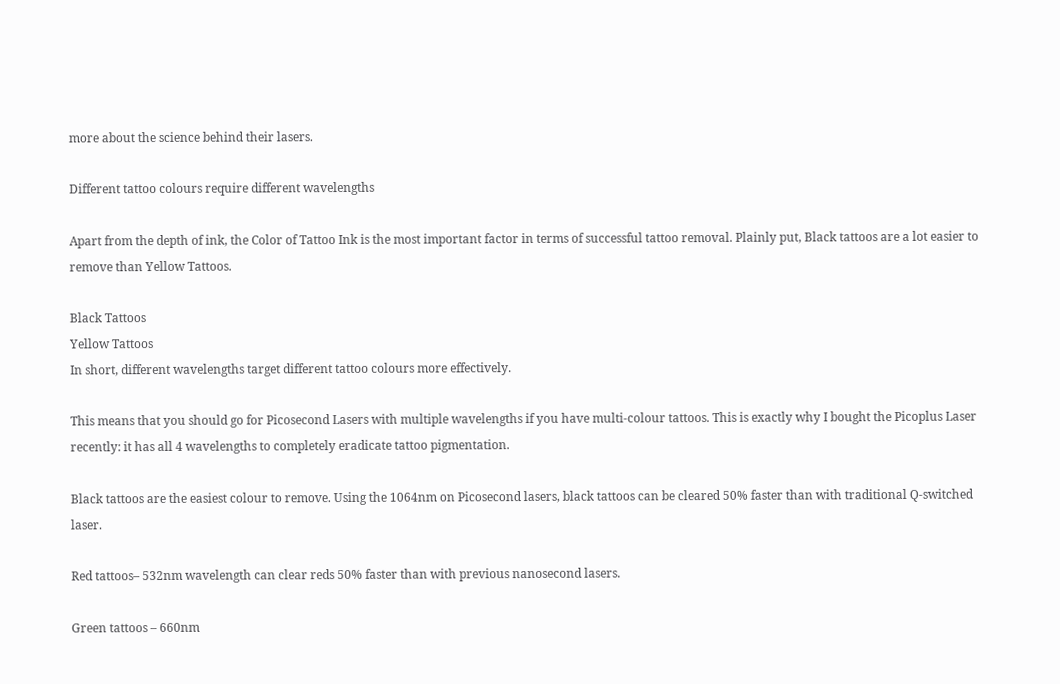more about the science behind their lasers.

Different tattoo colours require different wavelengths

Apart from the depth of ink, the Color of Tattoo Ink is the most important factor in terms of successful tattoo removal. Plainly put, Black tattoos are a lot easier to remove than Yellow Tattoos.

Black Tattoos
Yellow Tattoos
In short, different wavelengths target different tattoo colours more effectively.

This means that you should go for Picosecond Lasers with multiple wavelengths if you have multi-colour tattoos. This is exactly why I bought the Picoplus Laser recently: it has all 4 wavelengths to completely eradicate tattoo pigmentation.

Black tattoos are the easiest colour to remove. Using the 1064nm on Picosecond lasers, black tattoos can be cleared 50% faster than with traditional Q-switched laser.

Red tattoos– 532nm wavelength can clear reds 50% faster than with previous nanosecond lasers.

Green tattoos – 660nm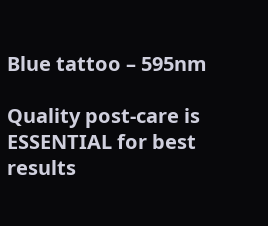Blue tattoo – 595nm

Quality post-care is ESSENTIAL for best results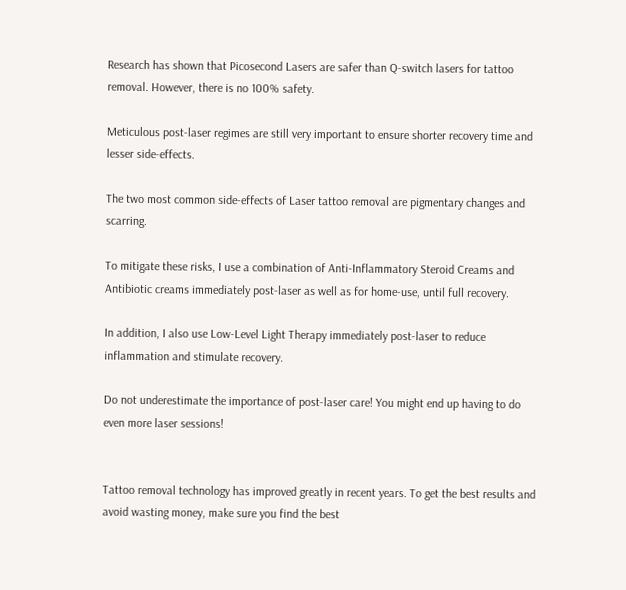Research has shown that Picosecond Lasers are safer than Q-switch lasers for tattoo removal. However, there is no 100% safety.

Meticulous post-laser regimes are still very important to ensure shorter recovery time and lesser side-effects.

The two most common side-effects of Laser tattoo removal are pigmentary changes and scarring.

To mitigate these risks, I use a combination of Anti-Inflammatory Steroid Creams and Antibiotic creams immediately post-laser as well as for home-use, until full recovery.

In addition, I also use Low-Level Light Therapy immediately post-laser to reduce inflammation and stimulate recovery.

Do not underestimate the importance of post-laser care! You might end up having to do even more laser sessions!


Tattoo removal technology has improved greatly in recent years. To get the best results and avoid wasting money, make sure you find the best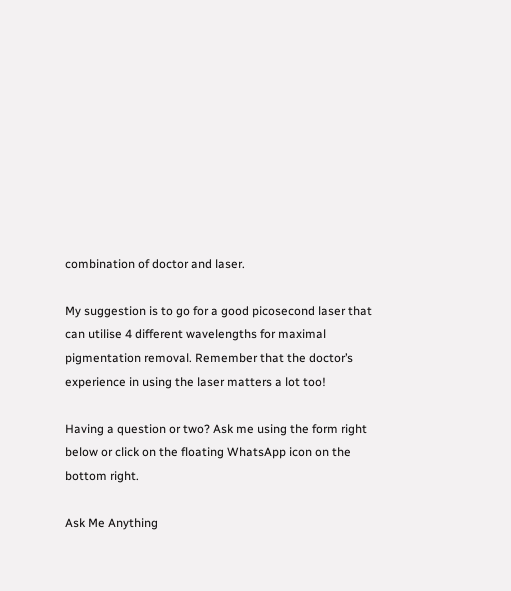combination of doctor and laser.

My suggestion is to go for a good picosecond laser that can utilise 4 different wavelengths for maximal pigmentation removal. Remember that the doctor’s experience in using the laser matters a lot too!

Having a question or two? Ask me using the form right below or click on the floating WhatsApp icon on the bottom right.

Ask Me Anything